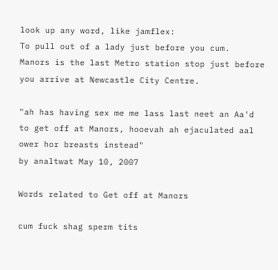look up any word, like jamflex:
To pull out of a lady just before you cum.
Manors is the last Metro station stop just before you arrive at Newcastle City Centre.

"ah has having sex me me lass last neet an Aa'd to get off at Manors, hooevah ah ejaculated aal ower hor breasts instead"
by analtwat May 10, 2007

Words related to Get off at Manors

cum fuck shag sperm tits